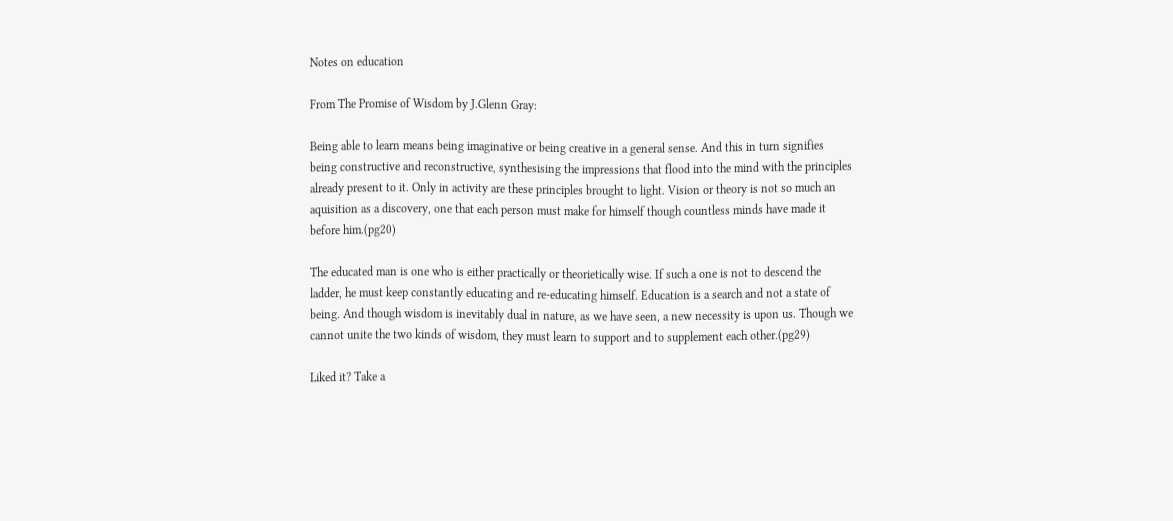Notes on education

From The Promise of Wisdom by J.Glenn Gray:

Being able to learn means being imaginative or being creative in a general sense. And this in turn signifies being constructive and reconstructive, synthesising the impressions that flood into the mind with the principles already present to it. Only in activity are these principles brought to light. Vision or theory is not so much an aquisition as a discovery, one that each person must make for himself though countless minds have made it before him.(pg20)

The educated man is one who is either practically or theorietically wise. If such a one is not to descend the ladder, he must keep constantly educating and re-educating himself. Education is a search and not a state of being. And though wisdom is inevitably dual in nature, as we have seen, a new necessity is upon us. Though we cannot unite the two kinds of wisdom, they must learn to support and to supplement each other.(pg29)

Liked it? Take a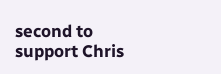second to support Chris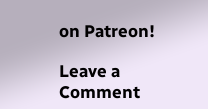on Patreon!

Leave a Comment